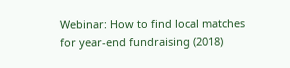Webinar: How to find local matches for year-end fundraising (2018)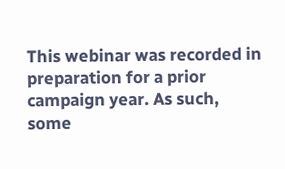This webinar was recorded in preparation for a prior campaign year. As such, some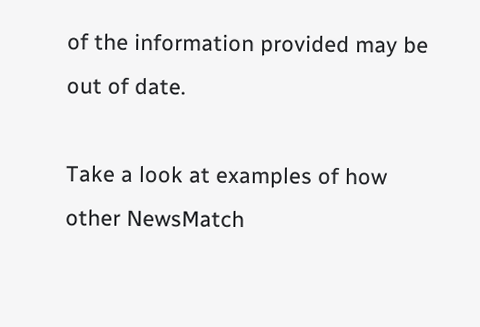of the information provided may be out of date.

Take a look at examples of how other NewsMatch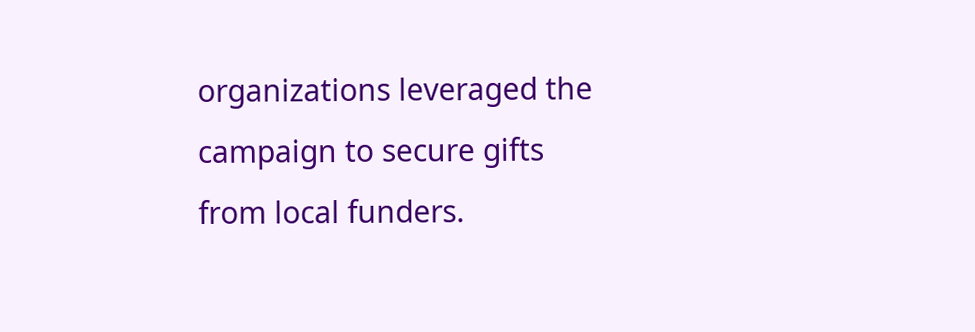organizations leveraged the campaign to secure gifts from local funders.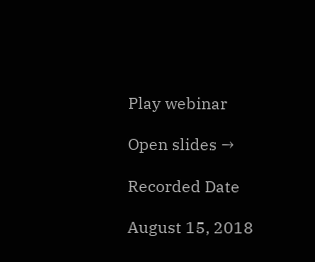Play webinar

Open slides →

Recorded Date

August 15, 2018